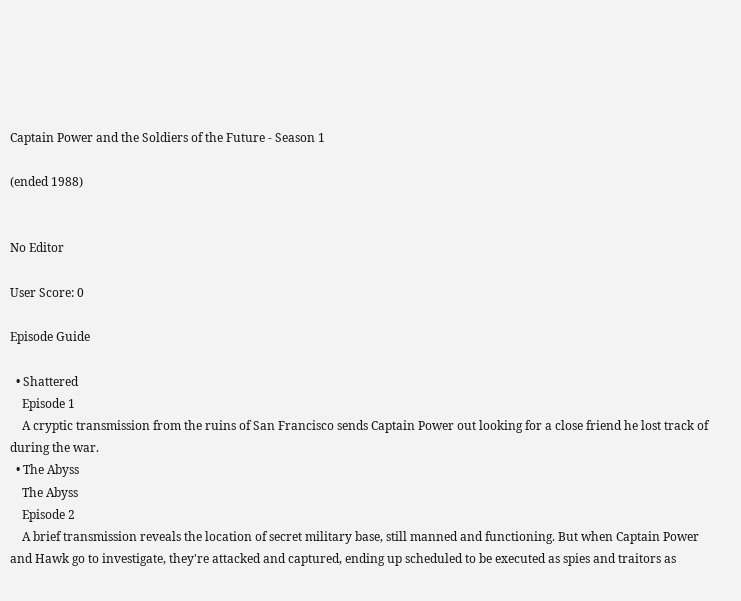Captain Power and the Soldiers of the Future - Season 1

(ended 1988)


No Editor

User Score: 0

Episode Guide

  • Shattered
    Episode 1
    A cryptic transmission from the ruins of San Francisco sends Captain Power out looking for a close friend he lost track of during the war.
  • The Abyss
    The Abyss
    Episode 2
    A brief transmission reveals the location of secret military base, still manned and functioning. But when Captain Power and Hawk go to investigate, they're attacked and captured, ending up scheduled to be executed as spies and traitors as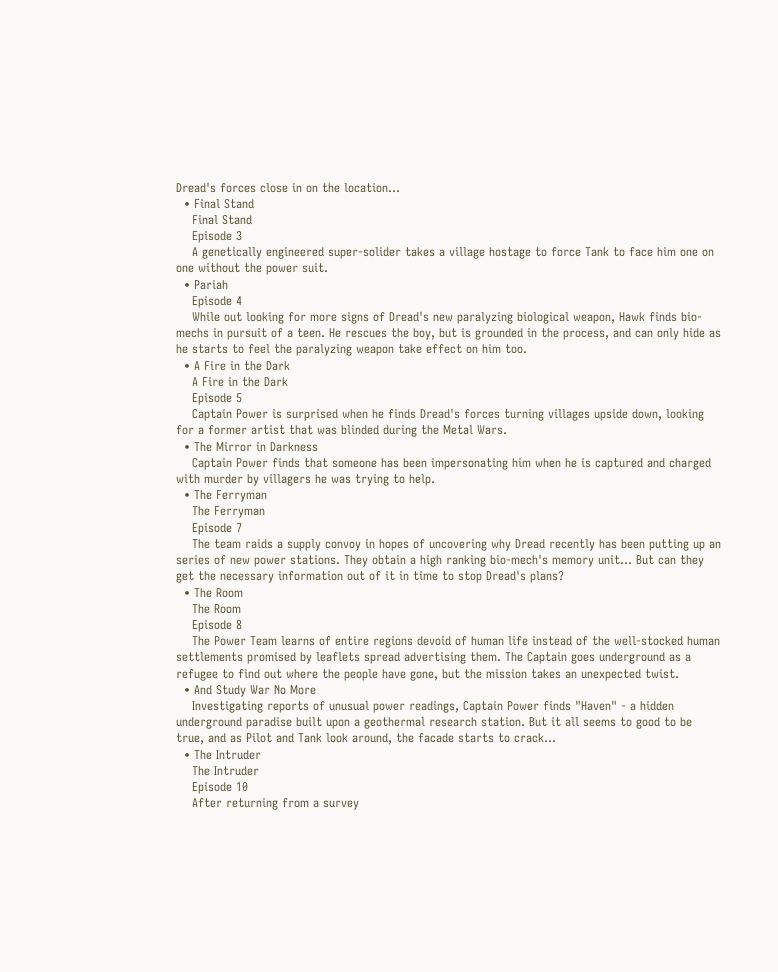Dread's forces close in on the location...
  • Final Stand
    Final Stand
    Episode 3
    A genetically engineered super-solider takes a village hostage to force Tank to face him one on one without the power suit.
  • Pariah
    Episode 4
    While out looking for more signs of Dread's new paralyzing biological weapon, Hawk finds bio-mechs in pursuit of a teen. He rescues the boy, but is grounded in the process, and can only hide as he starts to feel the paralyzing weapon take effect on him too.
  • A Fire in the Dark
    A Fire in the Dark
    Episode 5
    Captain Power is surprised when he finds Dread's forces turning villages upside down, looking for a former artist that was blinded during the Metal Wars.
  • The Mirror in Darkness
    Captain Power finds that someone has been impersonating him when he is captured and charged with murder by villagers he was trying to help.
  • The Ferryman
    The Ferryman
    Episode 7
    The team raids a supply convoy in hopes of uncovering why Dread recently has been putting up an series of new power stations. They obtain a high ranking bio-mech's memory unit... But can they get the necessary information out of it in time to stop Dread's plans?
  • The Room
    The Room
    Episode 8
    The Power Team learns of entire regions devoid of human life instead of the well-stocked human settlements promised by leaflets spread advertising them. The Captain goes underground as a refugee to find out where the people have gone, but the mission takes an unexpected twist.
  • And Study War No More
    Investigating reports of unusual power readings, Captain Power finds "Haven" - a hidden underground paradise built upon a geothermal research station. But it all seems to good to be true, and as Pilot and Tank look around, the facade starts to crack...
  • The Intruder
    The Intruder
    Episode 10
    After returning from a survey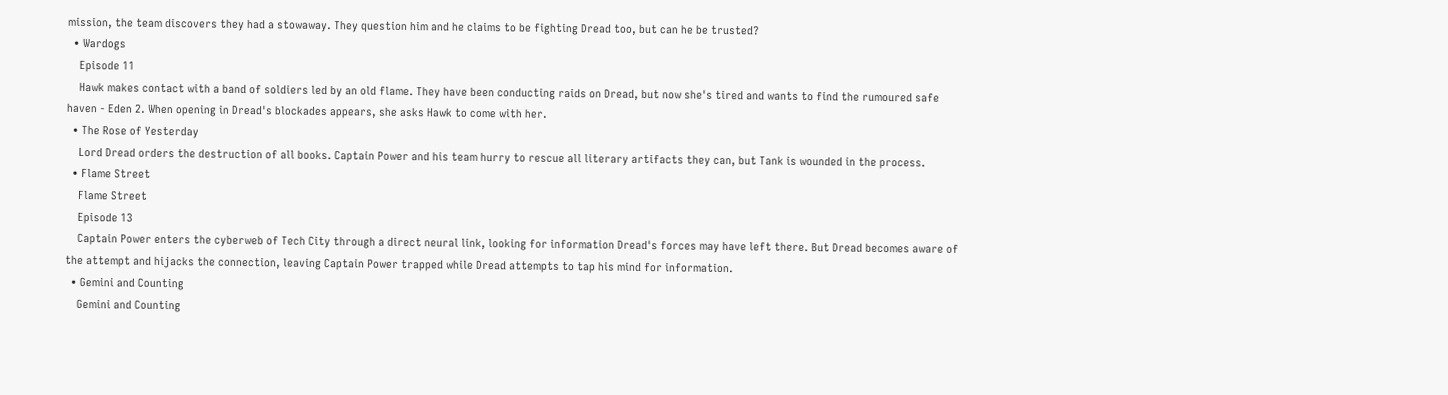mission, the team discovers they had a stowaway. They question him and he claims to be fighting Dread too, but can he be trusted?
  • Wardogs
    Episode 11
    Hawk makes contact with a band of soldiers led by an old flame. They have been conducting raids on Dread, but now she's tired and wants to find the rumoured safe haven - Eden 2. When opening in Dread's blockades appears, she asks Hawk to come with her.
  • The Rose of Yesterday
    Lord Dread orders the destruction of all books. Captain Power and his team hurry to rescue all literary artifacts they can, but Tank is wounded in the process.
  • Flame Street
    Flame Street
    Episode 13
    Captain Power enters the cyberweb of Tech City through a direct neural link, looking for information Dread's forces may have left there. But Dread becomes aware of the attempt and hijacks the connection, leaving Captain Power trapped while Dread attempts to tap his mind for information.
  • Gemini and Counting
    Gemini and Counting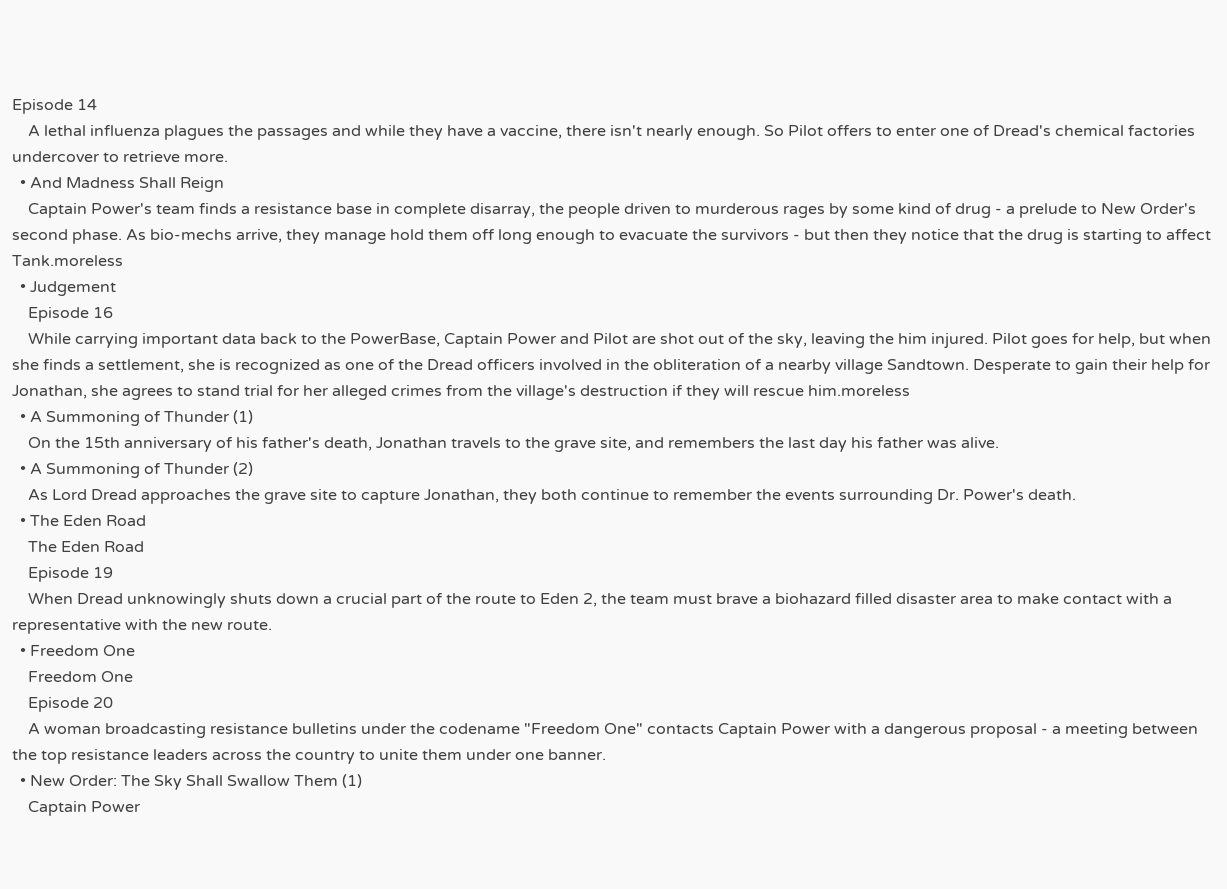Episode 14
    A lethal influenza plagues the passages and while they have a vaccine, there isn't nearly enough. So Pilot offers to enter one of Dread's chemical factories undercover to retrieve more.
  • And Madness Shall Reign
    Captain Power's team finds a resistance base in complete disarray, the people driven to murderous rages by some kind of drug - a prelude to New Order's second phase. As bio-mechs arrive, they manage hold them off long enough to evacuate the survivors - but then they notice that the drug is starting to affect Tank.moreless
  • Judgement
    Episode 16
    While carrying important data back to the PowerBase, Captain Power and Pilot are shot out of the sky, leaving the him injured. Pilot goes for help, but when she finds a settlement, she is recognized as one of the Dread officers involved in the obliteration of a nearby village Sandtown. Desperate to gain their help for Jonathan, she agrees to stand trial for her alleged crimes from the village's destruction if they will rescue him.moreless
  • A Summoning of Thunder (1)
    On the 15th anniversary of his father's death, Jonathan travels to the grave site, and remembers the last day his father was alive.
  • A Summoning of Thunder (2)
    As Lord Dread approaches the grave site to capture Jonathan, they both continue to remember the events surrounding Dr. Power's death.
  • The Eden Road
    The Eden Road
    Episode 19
    When Dread unknowingly shuts down a crucial part of the route to Eden 2, the team must brave a biohazard filled disaster area to make contact with a representative with the new route.
  • Freedom One
    Freedom One
    Episode 20
    A woman broadcasting resistance bulletins under the codename "Freedom One" contacts Captain Power with a dangerous proposal - a meeting between the top resistance leaders across the country to unite them under one banner.
  • New Order: The Sky Shall Swallow Them (1)
    Captain Power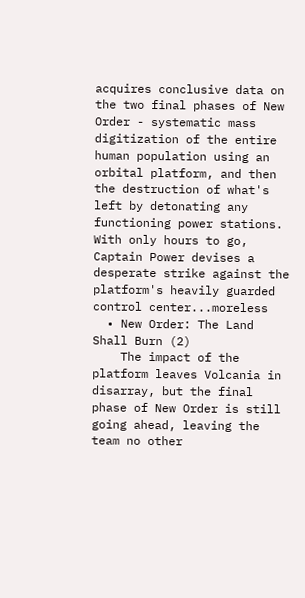acquires conclusive data on the two final phases of New Order - systematic mass digitization of the entire human population using an orbital platform, and then the destruction of what's left by detonating any functioning power stations. With only hours to go, Captain Power devises a desperate strike against the platform's heavily guarded control center...moreless
  • New Order: The Land Shall Burn (2)
    The impact of the platform leaves Volcania in disarray, but the final phase of New Order is still going ahead, leaving the team no other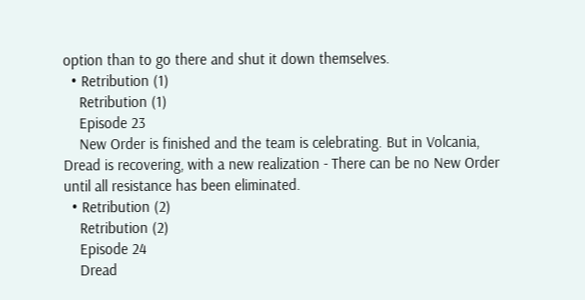option than to go there and shut it down themselves.
  • Retribution (1)
    Retribution (1)
    Episode 23
    New Order is finished and the team is celebrating. But in Volcania, Dread is recovering, with a new realization - There can be no New Order until all resistance has been eliminated.
  • Retribution (2)
    Retribution (2)
    Episode 24
    Dread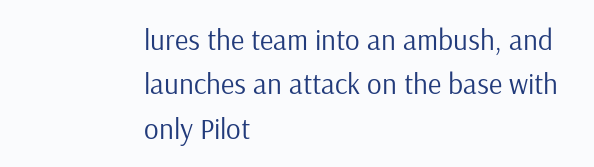lures the team into an ambush, and launches an attack on the base with only Pilot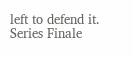left to defend it. Series Finale